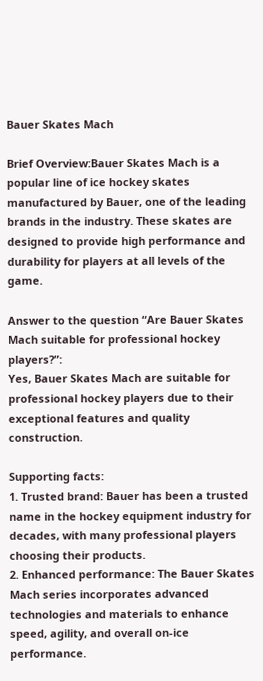Bauer Skates Mach

Brief Overview:Bauer Skates Mach is a popular line of ice hockey skates manufactured by Bauer, one of the leading brands in the industry. These skates are designed to provide high performance and durability for players at all levels of the game.

Answer to the question “Are Bauer Skates Mach suitable for professional hockey players?”:
Yes, Bauer Skates Mach are suitable for professional hockey players due to their exceptional features and quality construction.

Supporting facts:
1. Trusted brand: Bauer has been a trusted name in the hockey equipment industry for decades, with many professional players choosing their products.
2. Enhanced performance: The Bauer Skates Mach series incorporates advanced technologies and materials to enhance speed, agility, and overall on-ice performance.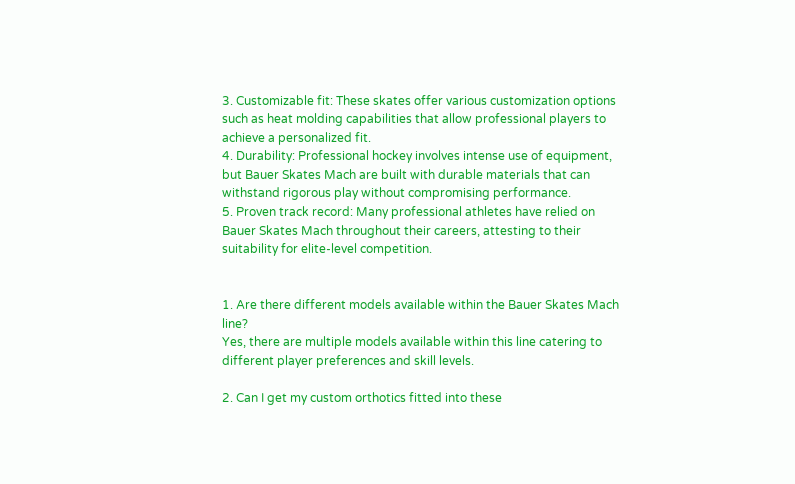3. Customizable fit: These skates offer various customization options such as heat molding capabilities that allow professional players to achieve a personalized fit.
4. Durability: Professional hockey involves intense use of equipment, but Bauer Skates Mach are built with durable materials that can withstand rigorous play without compromising performance.
5. Proven track record: Many professional athletes have relied on Bauer Skates Mach throughout their careers, attesting to their suitability for elite-level competition.


1. Are there different models available within the Bauer Skates Mach line?
Yes, there are multiple models available within this line catering to different player preferences and skill levels.

2. Can I get my custom orthotics fitted into these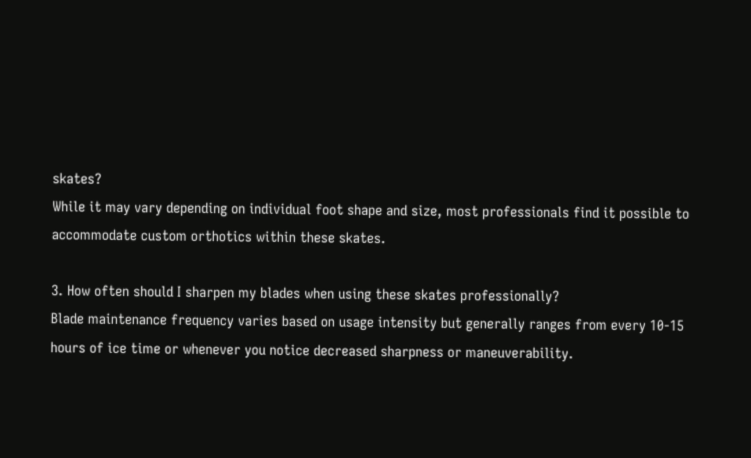skates?
While it may vary depending on individual foot shape and size, most professionals find it possible to accommodate custom orthotics within these skates.

3. How often should I sharpen my blades when using these skates professionally?
Blade maintenance frequency varies based on usage intensity but generally ranges from every 10-15 hours of ice time or whenever you notice decreased sharpness or maneuverability.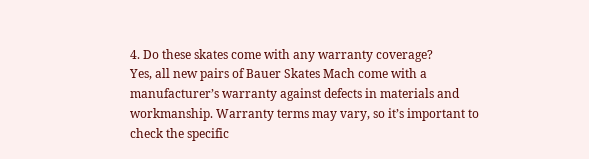4. Do these skates come with any warranty coverage?
Yes, all new pairs of Bauer Skates Mach come with a manufacturer’s warranty against defects in materials and workmanship. Warranty terms may vary, so it’s important to check the specific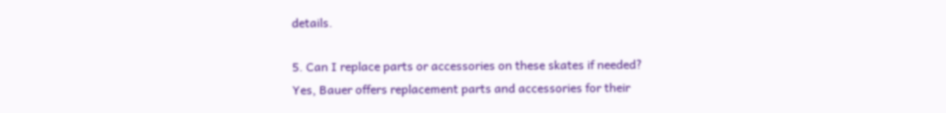details.

5. Can I replace parts or accessories on these skates if needed?
Yes, Bauer offers replacement parts and accessories for their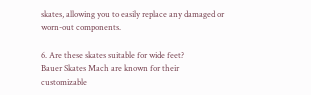skates, allowing you to easily replace any damaged or worn-out components.

6. Are these skates suitable for wide feet?
Bauer Skates Mach are known for their customizable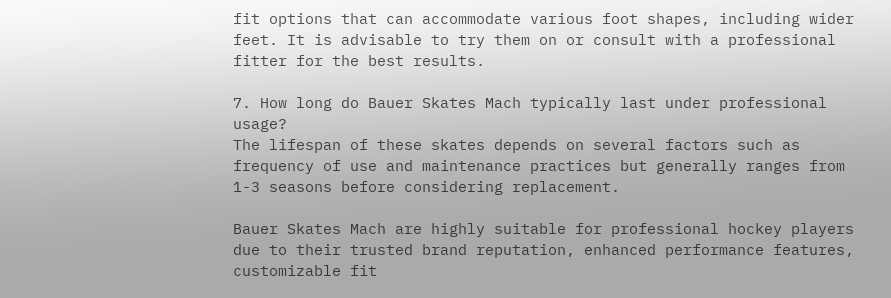fit options that can accommodate various foot shapes, including wider feet. It is advisable to try them on or consult with a professional fitter for the best results.

7. How long do Bauer Skates Mach typically last under professional usage?
The lifespan of these skates depends on several factors such as frequency of use and maintenance practices but generally ranges from 1-3 seasons before considering replacement.

Bauer Skates Mach are highly suitable for professional hockey players due to their trusted brand reputation, enhanced performance features, customizable fit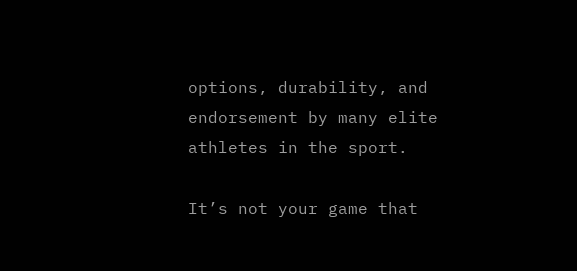options, durability, and endorsement by many elite athletes in the sport.

It’s not your game that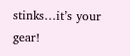stinks…it’s your gear!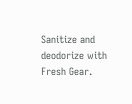Sanitize and deodorize with Fresh Gear.